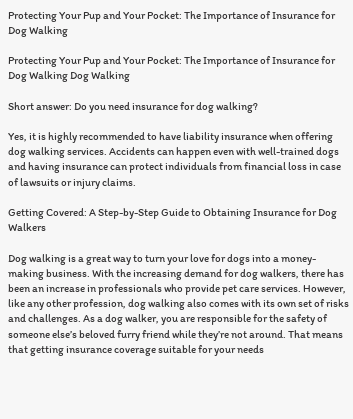Protecting Your Pup and Your Pocket: The Importance of Insurance for Dog Walking

Protecting Your Pup and Your Pocket: The Importance of Insurance for Dog Walking Dog Walking

Short answer: Do you need insurance for dog walking?

Yes, it is highly recommended to have liability insurance when offering dog walking services. Accidents can happen even with well-trained dogs and having insurance can protect individuals from financial loss in case of lawsuits or injury claims.

Getting Covered: A Step-by-Step Guide to Obtaining Insurance for Dog Walkers

Dog walking is a great way to turn your love for dogs into a money-making business. With the increasing demand for dog walkers, there has been an increase in professionals who provide pet care services. However, like any other profession, dog walking also comes with its own set of risks and challenges. As a dog walker, you are responsible for the safety of someone else’s beloved furry friend while they’re not around. That means that getting insurance coverage suitable for your needs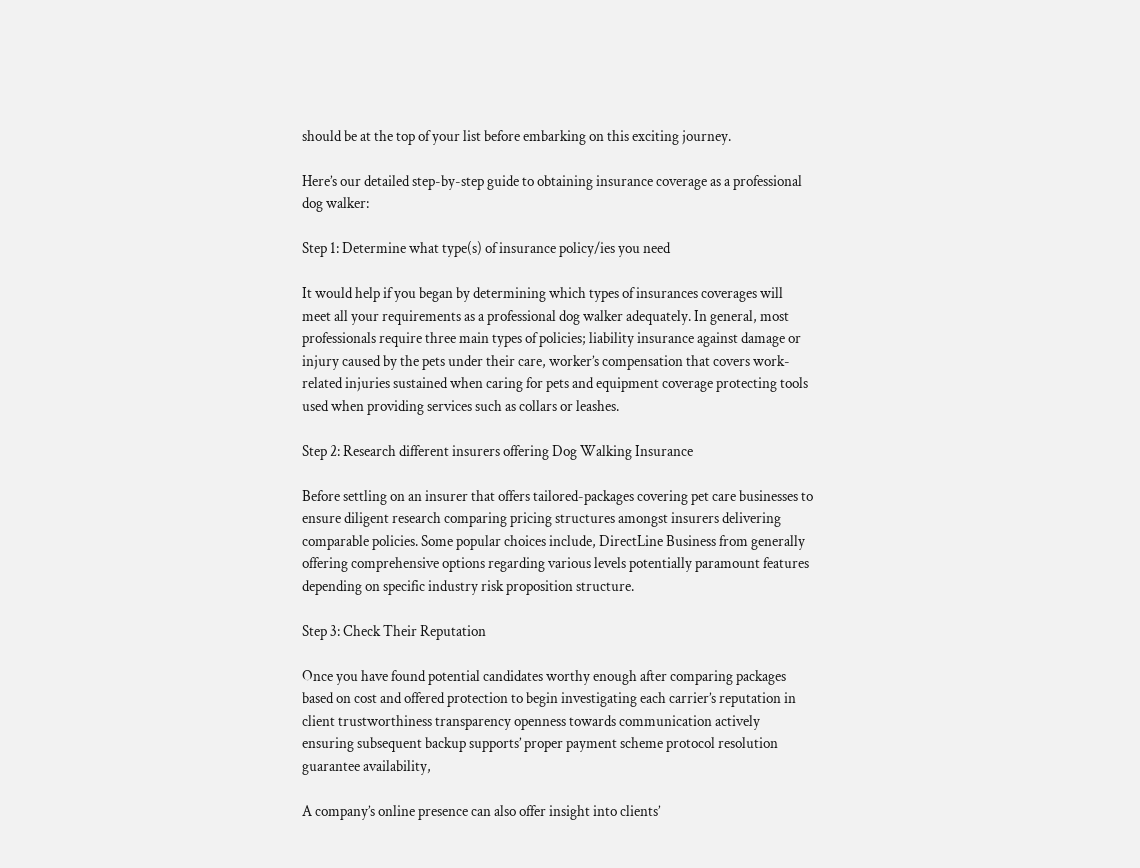should be at the top of your list before embarking on this exciting journey.

Here’s our detailed step-by-step guide to obtaining insurance coverage as a professional dog walker:

Step 1: Determine what type(s) of insurance policy/ies you need

It would help if you began by determining which types of insurances coverages will meet all your requirements as a professional dog walker adequately. In general, most professionals require three main types of policies; liability insurance against damage or injury caused by the pets under their care, worker’s compensation that covers work-related injuries sustained when caring for pets and equipment coverage protecting tools used when providing services such as collars or leashes.

Step 2: Research different insurers offering Dog Walking Insurance

Before settling on an insurer that offers tailored-packages covering pet care businesses to ensure diligent research comparing pricing structures amongst insurers delivering comparable policies. Some popular choices include, DirectLine Business from generally offering comprehensive options regarding various levels potentially paramount features depending on specific industry risk proposition structure.

Step 3: Check Their Reputation

Once you have found potential candidates worthy enough after comparing packages based on cost and offered protection to begin investigating each carrier’s reputation in client trustworthiness transparency openness towards communication actively ensuring subsequent backup supports’ proper payment scheme protocol resolution guarantee availability,

A company’s online presence can also offer insight into clients’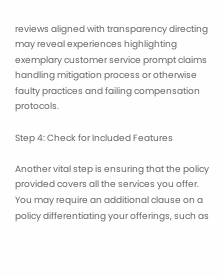reviews aligned with transparency directing may reveal experiences highlighting exemplary customer service prompt claims handling mitigation process or otherwise faulty practices and failing compensation protocols.

Step 4: Check for Included Features

Another vital step is ensuring that the policy provided covers all the services you offer. You may require an additional clause on a policy differentiating your offerings, such as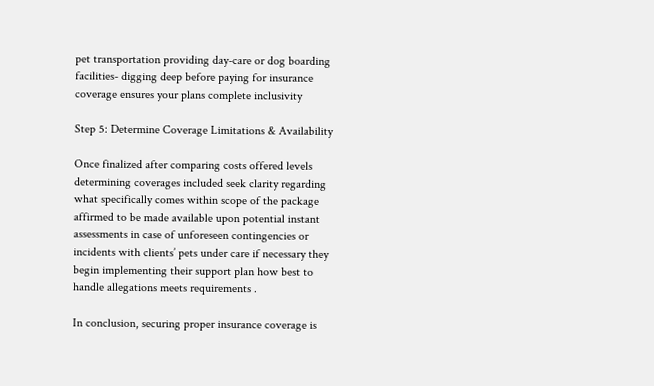pet transportation providing day-care or dog boarding facilities- digging deep before paying for insurance coverage ensures your plans complete inclusivity

Step 5: Determine Coverage Limitations & Availability

Once finalized after comparing costs offered levels determining coverages included seek clarity regarding what specifically comes within scope of the package affirmed to be made available upon potential instant assessments in case of unforeseen contingencies or incidents with clients’ pets under care if necessary they begin implementing their support plan how best to handle allegations meets requirements .

In conclusion, securing proper insurance coverage is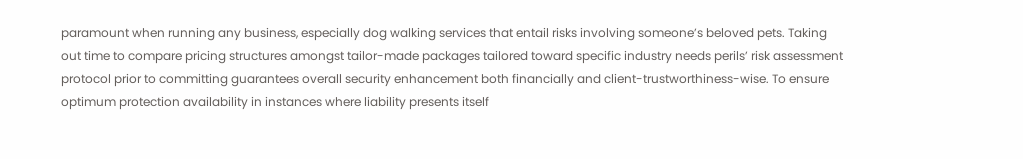paramount when running any business, especially dog walking services that entail risks involving someone’s beloved pets. Taking out time to compare pricing structures amongst tailor-made packages tailored toward specific industry needs perils’ risk assessment protocol prior to committing guarantees overall security enhancement both financially and client-trustworthiness-wise. To ensure optimum protection availability in instances where liability presents itself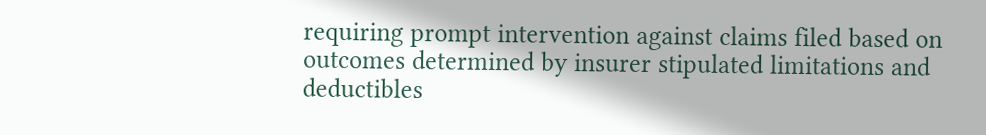requiring prompt intervention against claims filed based on outcomes determined by insurer stipulated limitations and deductibles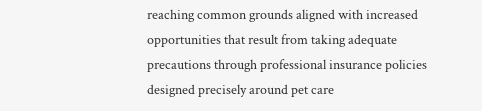reaching common grounds aligned with increased opportunities that result from taking adequate precautions through professional insurance policies designed precisely around pet care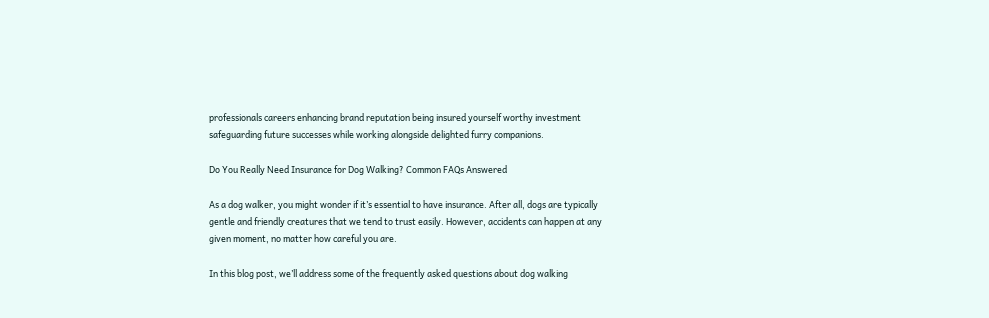professionals careers enhancing brand reputation being insured yourself worthy investment safeguarding future successes while working alongside delighted furry companions.

Do You Really Need Insurance for Dog Walking? Common FAQs Answered

As a dog walker, you might wonder if it’s essential to have insurance. After all, dogs are typically gentle and friendly creatures that we tend to trust easily. However, accidents can happen at any given moment, no matter how careful you are.

In this blog post, we’ll address some of the frequently asked questions about dog walking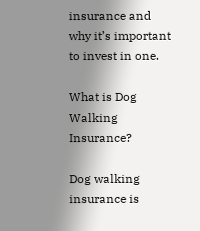insurance and why it’s important to invest in one.

What is Dog Walking Insurance?

Dog walking insurance is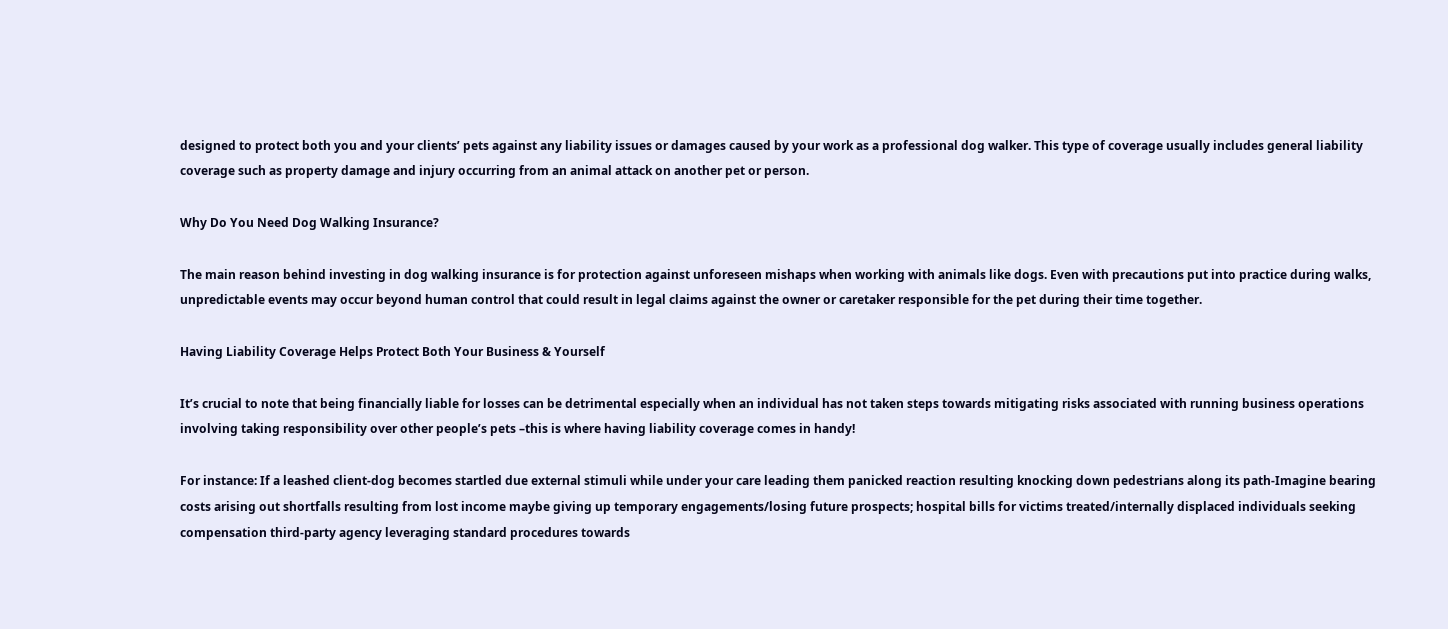designed to protect both you and your clients’ pets against any liability issues or damages caused by your work as a professional dog walker. This type of coverage usually includes general liability coverage such as property damage and injury occurring from an animal attack on another pet or person.

Why Do You Need Dog Walking Insurance?

The main reason behind investing in dog walking insurance is for protection against unforeseen mishaps when working with animals like dogs. Even with precautions put into practice during walks, unpredictable events may occur beyond human control that could result in legal claims against the owner or caretaker responsible for the pet during their time together.

Having Liability Coverage Helps Protect Both Your Business & Yourself

It’s crucial to note that being financially liable for losses can be detrimental especially when an individual has not taken steps towards mitigating risks associated with running business operations involving taking responsibility over other people’s pets –this is where having liability coverage comes in handy!

For instance: If a leashed client-dog becomes startled due external stimuli while under your care leading them panicked reaction resulting knocking down pedestrians along its path-Imagine bearing costs arising out shortfalls resulting from lost income maybe giving up temporary engagements/losing future prospects; hospital bills for victims treated/internally displaced individuals seeking compensation third-party agency leveraging standard procedures towards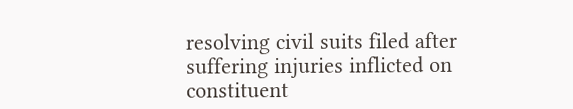resolving civil suits filed after suffering injuries inflicted on constituent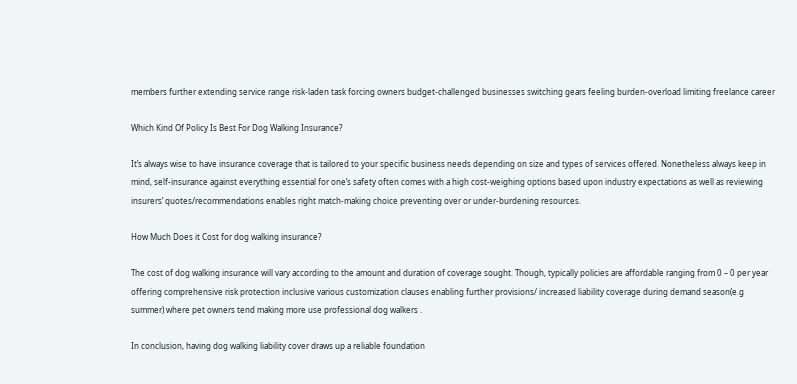members further extending service range risk-laden task forcing owners budget-challenged businesses switching gears feeling burden-overload limiting freelance career

Which Kind Of Policy Is Best For Dog Walking Insurance?

It’s always wise to have insurance coverage that is tailored to your specific business needs depending on size and types of services offered. Nonetheless always keep in mind, self-insurance against everything essential for one’s safety often comes with a high cost-weighing options based upon industry expectations as well as reviewing insurers’ quotes/recommendations enables right match-making choice preventing over or under-burdening resources.

How Much Does it Cost for dog walking insurance?

The cost of dog walking insurance will vary according to the amount and duration of coverage sought. Though, typically policies are affordable ranging from 0 – 0 per year offering comprehensive risk protection inclusive various customization clauses enabling further provisions/ increased liability coverage during demand season(e.g summer) where pet owners tend making more use professional dog walkers .

In conclusion, having dog walking liability cover draws up a reliable foundation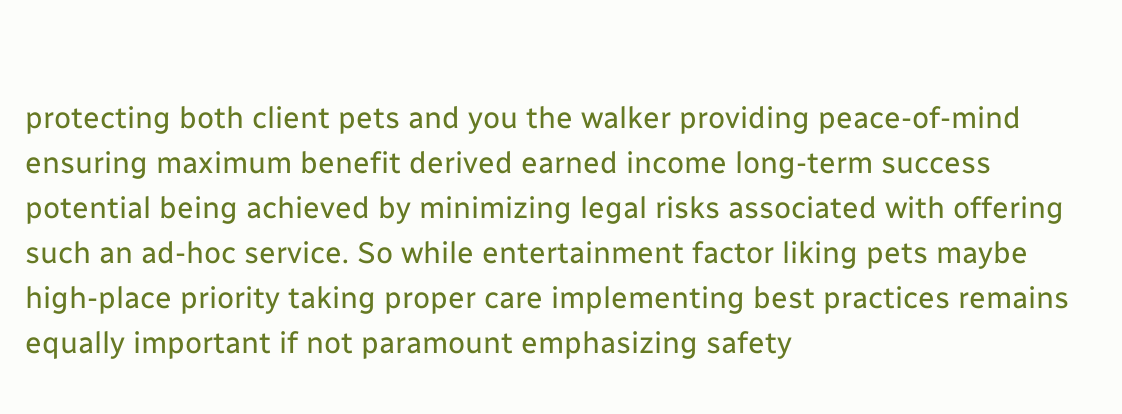protecting both client pets and you the walker providing peace-of-mind ensuring maximum benefit derived earned income long-term success potential being achieved by minimizing legal risks associated with offering such an ad-hoc service. So while entertainment factor liking pets maybe high-place priority taking proper care implementing best practices remains equally important if not paramount emphasizing safety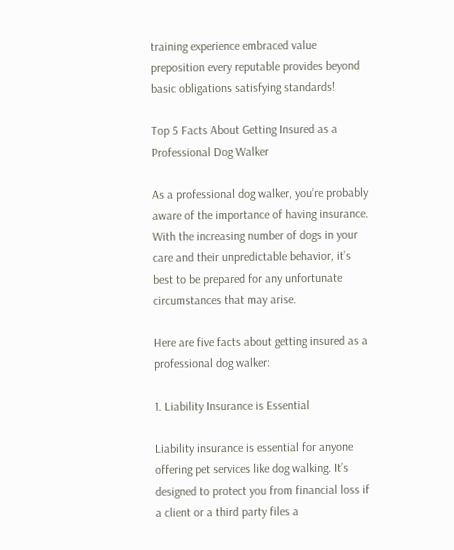training experience embraced value preposition every reputable provides beyond basic obligations satisfying standards!

Top 5 Facts About Getting Insured as a Professional Dog Walker

As a professional dog walker, you’re probably aware of the importance of having insurance. With the increasing number of dogs in your care and their unpredictable behavior, it’s best to be prepared for any unfortunate circumstances that may arise.

Here are five facts about getting insured as a professional dog walker:

1. Liability Insurance is Essential

Liability insurance is essential for anyone offering pet services like dog walking. It’s designed to protect you from financial loss if a client or a third party files a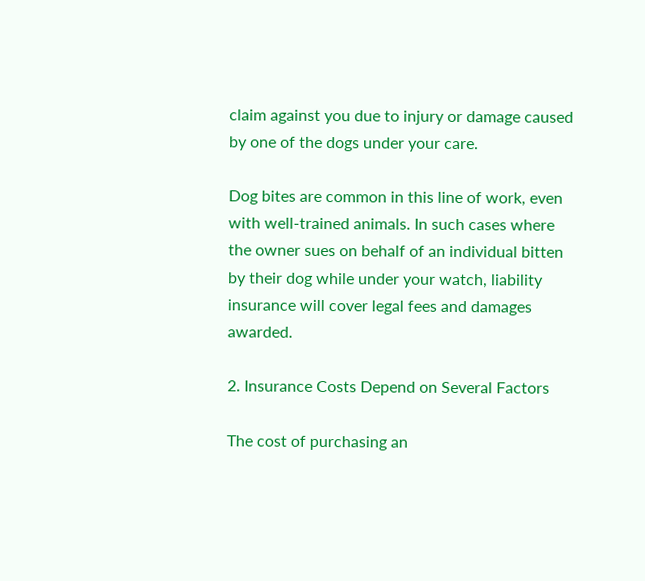claim against you due to injury or damage caused by one of the dogs under your care.

Dog bites are common in this line of work, even with well-trained animals. In such cases where the owner sues on behalf of an individual bitten by their dog while under your watch, liability insurance will cover legal fees and damages awarded.

2. Insurance Costs Depend on Several Factors

The cost of purchasing an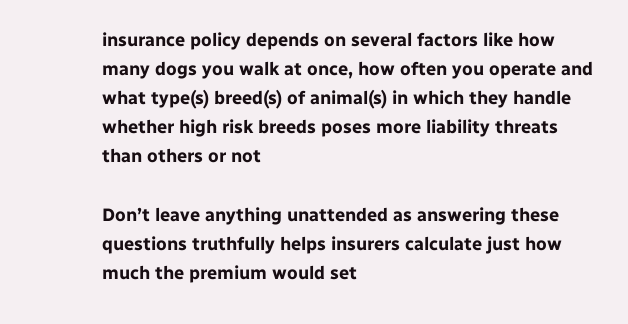insurance policy depends on several factors like how many dogs you walk at once, how often you operate and what type(s) breed(s) of animal(s) in which they handle whether high risk breeds poses more liability threats than others or not

Don’t leave anything unattended as answering these questions truthfully helps insurers calculate just how much the premium would set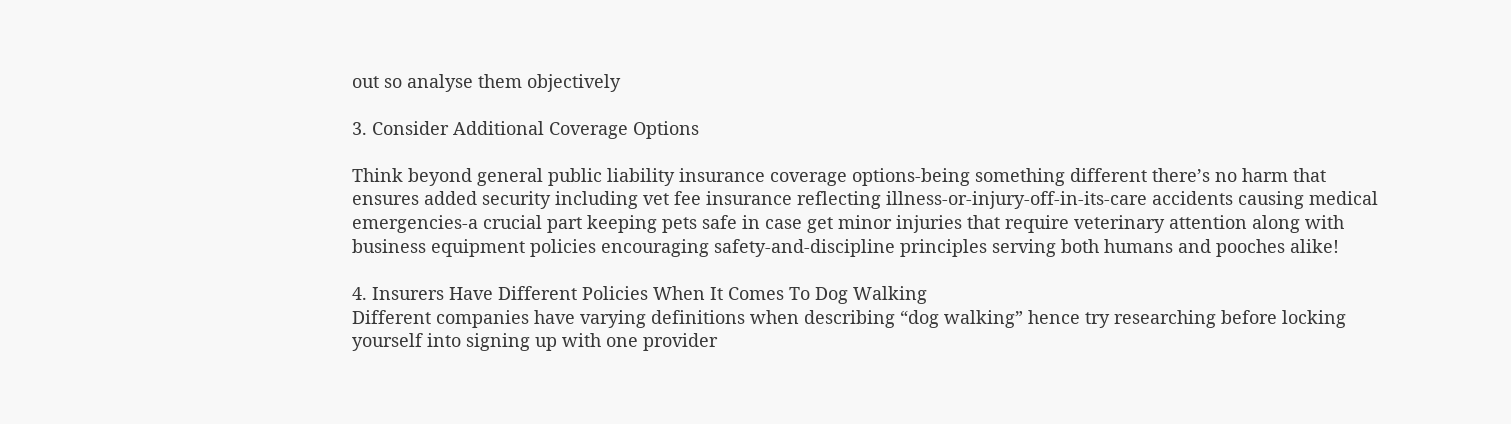out so analyse them objectively

3. Consider Additional Coverage Options

Think beyond general public liability insurance coverage options-being something different there’s no harm that ensures added security including vet fee insurance reflecting illness-or-injury-off-in-its-care accidents causing medical emergencies-a crucial part keeping pets safe in case get minor injuries that require veterinary attention along with business equipment policies encouraging safety-and-discipline principles serving both humans and pooches alike!

4. Insurers Have Different Policies When It Comes To Dog Walking
Different companies have varying definitions when describing “dog walking” hence try researching before locking yourself into signing up with one provider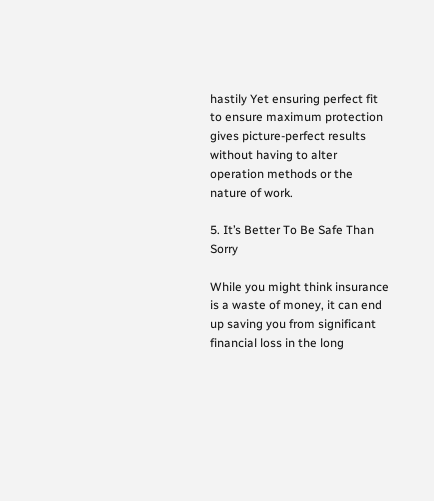hastily Yet ensuring perfect fit to ensure maximum protection gives picture-perfect results without having to alter operation methods or the nature of work.

5. It’s Better To Be Safe Than Sorry

While you might think insurance is a waste of money, it can end up saving you from significant financial loss in the long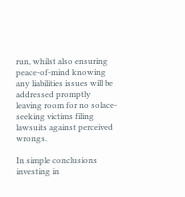run, whilst also ensuring peace-of-mind knowing any liabilities issues will be addressed promptly leaving room for no solace-seeking victims filing lawsuits against perceived wrongs.

In simple conclusions investing in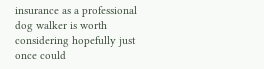insurance as a professional dog walker is worth considering hopefully just once could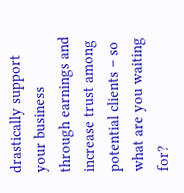drastically support your business through earnings and increase trust among potential clients – so what are you waiting for?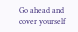Go ahead and cover yourself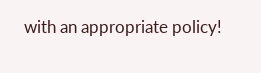with an appropriate policy!